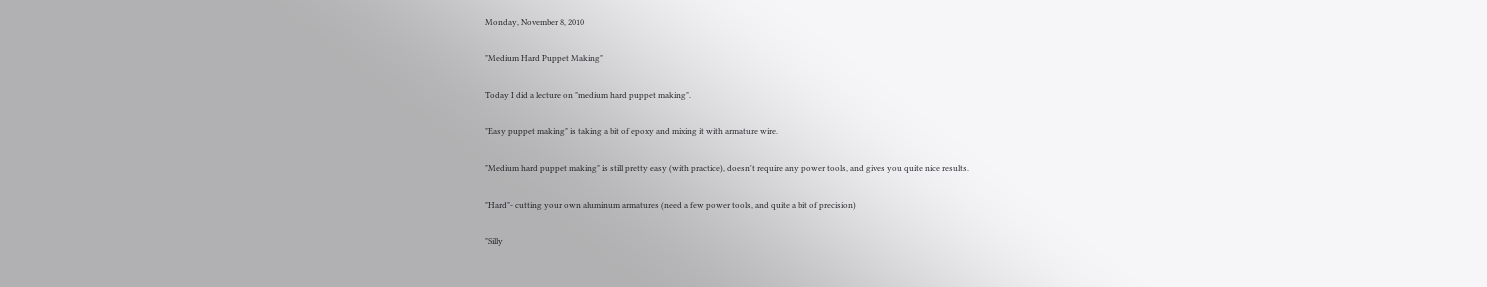Monday, November 8, 2010

"Medium Hard Puppet Making"

Today I did a lecture on "medium hard puppet making".

"Easy puppet making" is taking a bit of epoxy and mixing it with armature wire.

"Medium hard puppet making" is still pretty easy (with practice), doesn't require any power tools, and gives you quite nice results.

"Hard"- cutting your own aluminum armatures (need a few power tools, and quite a bit of precision)

"Silly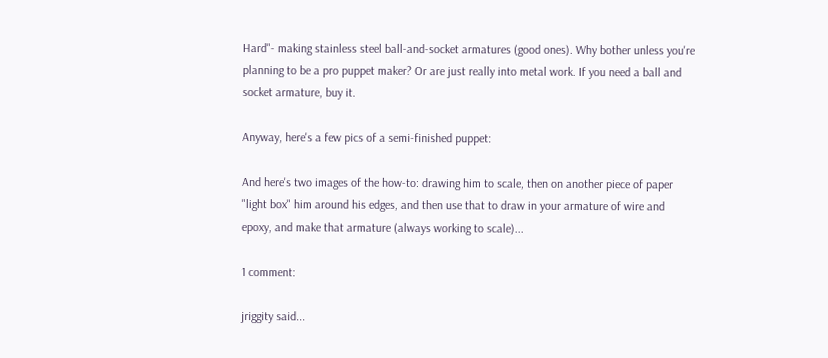Hard"- making stainless steel ball-and-socket armatures (good ones). Why bother unless you're planning to be a pro puppet maker? Or are just really into metal work. If you need a ball and socket armature, buy it.

Anyway, here's a few pics of a semi-finished puppet:

And here's two images of the how-to: drawing him to scale, then on another piece of paper "light box" him around his edges, and then use that to draw in your armature of wire and epoxy, and make that armature (always working to scale)...

1 comment:

jriggity said...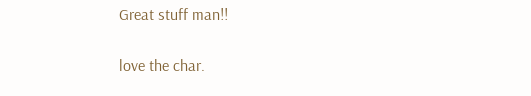Great stuff man!!

love the char.